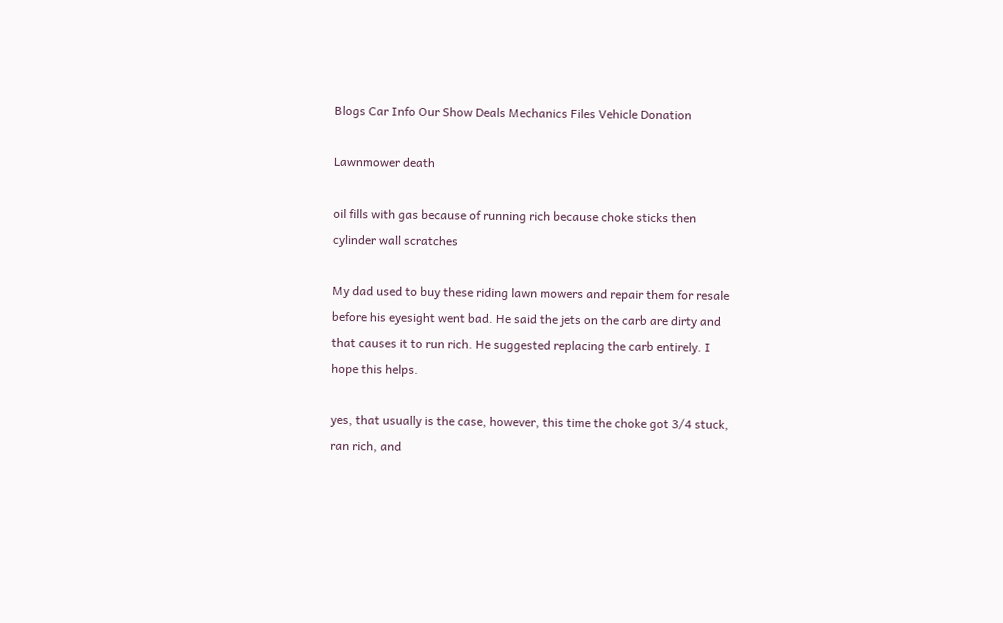Blogs Car Info Our Show Deals Mechanics Files Vehicle Donation

Lawnmower death

oil fills with gas because of running rich because choke sticks then cylinder wall scratches

My dad used to buy these riding lawn mowers and repair them for resale before his eyesight went bad. He said the jets on the carb are dirty and that causes it to run rich. He suggested replacing the carb entirely. I hope this helps.

yes, that usually is the case, however, this time the choke got 3/4 stuck, ran rich, and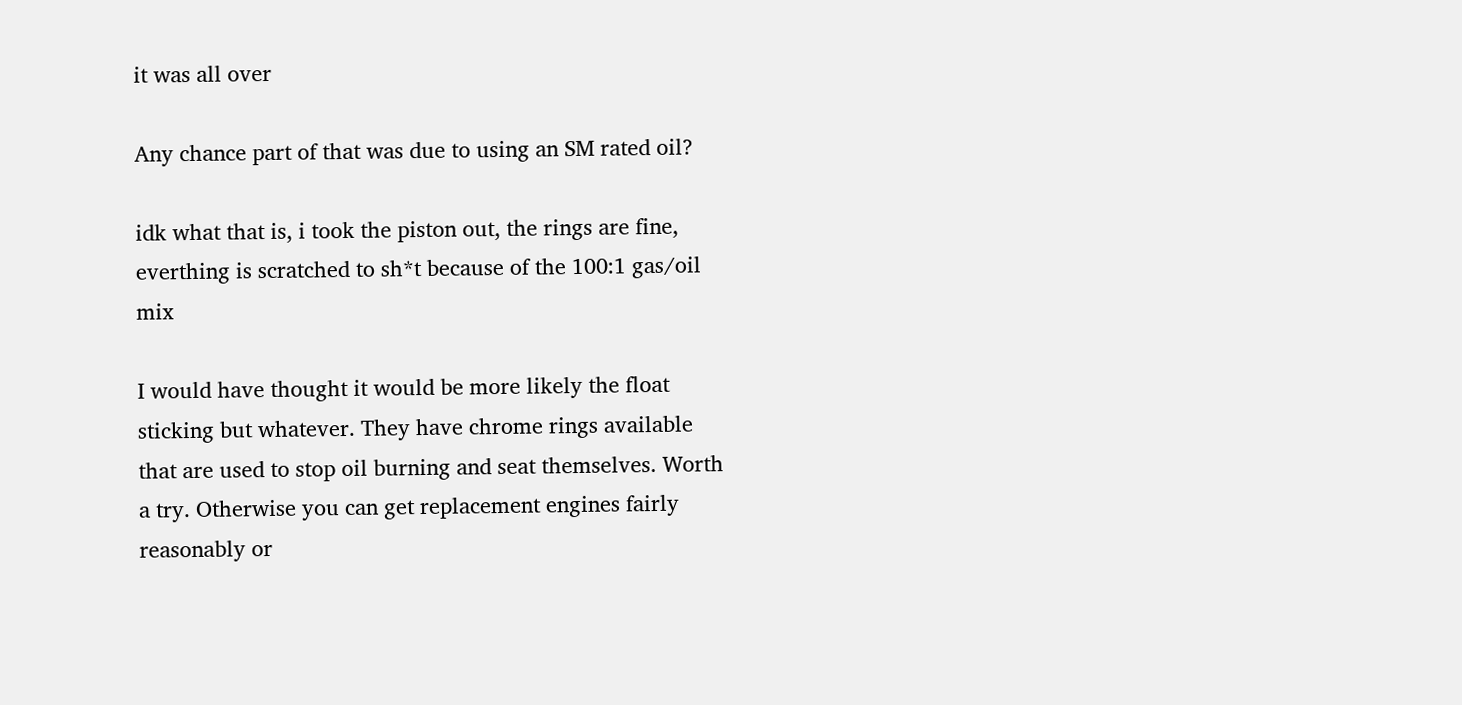it was all over

Any chance part of that was due to using an SM rated oil?

idk what that is, i took the piston out, the rings are fine, everthing is scratched to sh*t because of the 100:1 gas/oil mix

I would have thought it would be more likely the float sticking but whatever. They have chrome rings available that are used to stop oil burning and seat themselves. Worth a try. Otherwise you can get replacement engines fairly reasonably or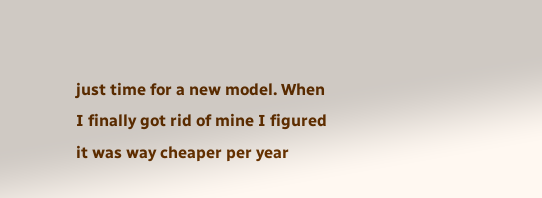just time for a new model. When I finally got rid of mine I figured it was way cheaper per year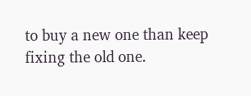to buy a new one than keep fixing the old one.